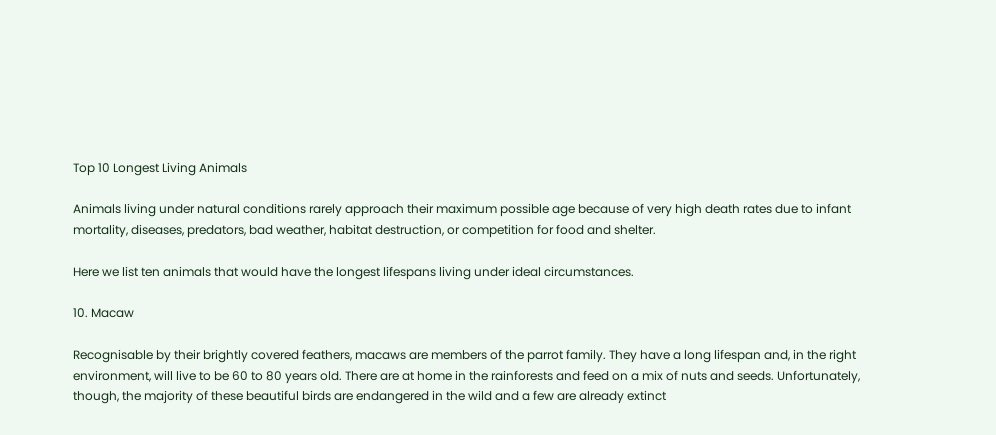Top 10 Longest Living Animals

Animals living under natural conditions rarely approach their maximum possible age because of very high death rates due to infant mortality, diseases, predators, bad weather, habitat destruction, or competition for food and shelter.

Here we list ten animals that would have the longest lifespans living under ideal circumstances.

10. Macaw

Recognisable by their brightly covered feathers, macaws are members of the parrot family. They have a long lifespan and, in the right environment, will live to be 60 to 80 years old. There are at home in the rainforests and feed on a mix of nuts and seeds. Unfortunately, though, the majority of these beautiful birds are endangered in the wild and a few are already extinct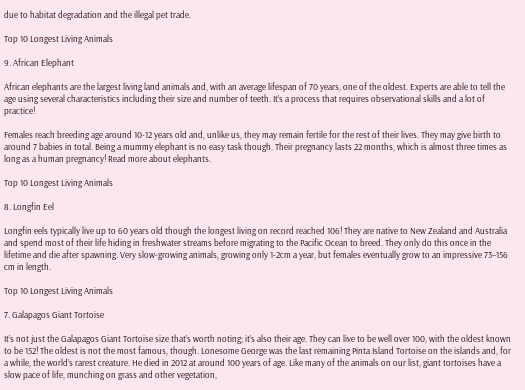due to habitat degradation and the illegal pet trade.

Top 10 Longest Living Animals

9. African Elephant

African elephants are the largest living land animals and, with an average lifespan of 70 years, one of the oldest. Experts are able to tell the age using several characteristics including their size and number of teeth. It’s a process that requires observational skills and a lot of practice!

Females reach breeding age around 10-12 years old and, unlike us, they may remain fertile for the rest of their lives. They may give birth to around 7 babies in total. Being a mummy elephant is no easy task though. Their pregnancy lasts 22 months, which is almost three times as long as a human pregnancy! Read more about elephants.

Top 10 Longest Living Animals

8. Longfin Eel

Longfin eels typically live up to 60 years old though the longest living on record reached 106! They are native to New Zealand and Australia and spend most of their life hiding in freshwater streams before migrating to the Pacific Ocean to breed. They only do this once in the lifetime and die after spawning. Very slow-growing animals, growing only 1-2cm a year, but females eventually grow to an impressive 73–156 cm in length.

Top 10 Longest Living Animals

7. Galapagos Giant Tortoise

It’s not just the Galapagos Giant Tortoise size that’s worth noting; it’s also their age. They can live to be well over 100, with the oldest known to be 152! The oldest is not the most famous, though. Lonesome George was the last remaining Pinta Island Tortoise on the islands and, for a while, the world’s rarest creature. He died in 2012 at around 100 years of age. Like many of the animals on our list, giant tortoises have a slow pace of life, munching on grass and other vegetation,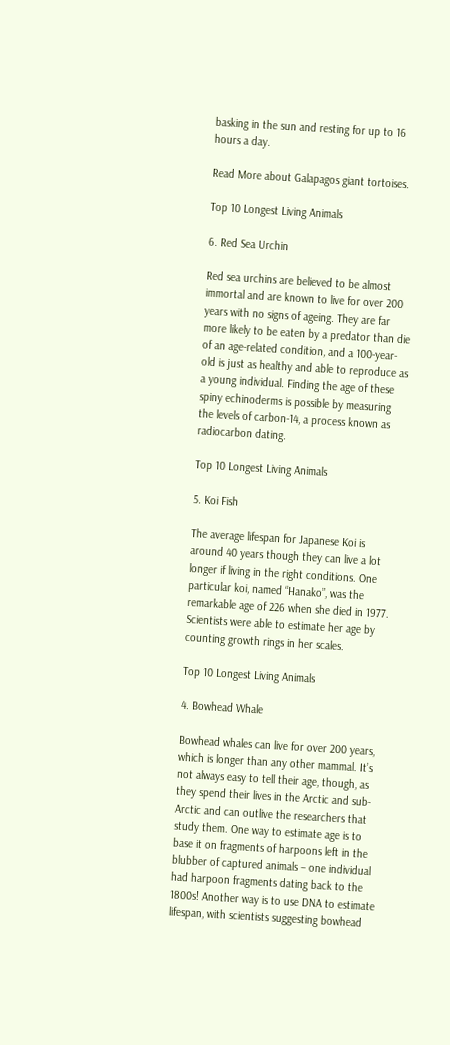basking in the sun and resting for up to 16 hours a day.

Read More about Galapagos giant tortoises.

Top 10 Longest Living Animals

6. Red Sea Urchin

Red sea urchins are believed to be almost immortal and are known to live for over 200 years with no signs of ageing. They are far more likely to be eaten by a predator than die of an age-related condition, and a 100-year-old is just as healthy and able to reproduce as a young individual. Finding the age of these spiny echinoderms is possible by measuring the levels of carbon-14, a process known as radiocarbon dating.

Top 10 Longest Living Animals

5. Koi Fish

The average lifespan for Japanese Koi is around 40 years though they can live a lot longer if living in the right conditions. One particular koi, named “Hanako”, was the remarkable age of 226 when she died in 1977. Scientists were able to estimate her age by counting growth rings in her scales.

Top 10 Longest Living Animals

4. Bowhead Whale

Bowhead whales can live for over 200 years, which is longer than any other mammal. It’s not always easy to tell their age, though, as they spend their lives in the Arctic and sub-Arctic and can outlive the researchers that study them. One way to estimate age is to base it on fragments of harpoons left in the blubber of captured animals – one individual had harpoon fragments dating back to the 1800s! Another way is to use DNA to estimate lifespan, with scientists suggesting bowhead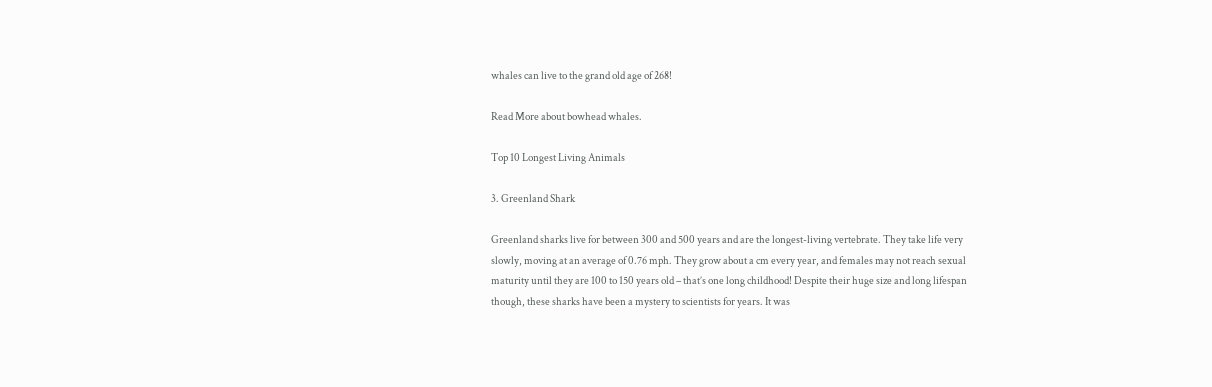whales can live to the grand old age of 268!

Read More about bowhead whales.

Top 10 Longest Living Animals

3. Greenland Shark

Greenland sharks live for between 300 and 500 years and are the longest-living vertebrate. They take life very slowly, moving at an average of 0.76 mph. They grow about a cm every year, and females may not reach sexual maturity until they are 100 to 150 years old – that’s one long childhood! Despite their huge size and long lifespan though, these sharks have been a mystery to scientists for years. It was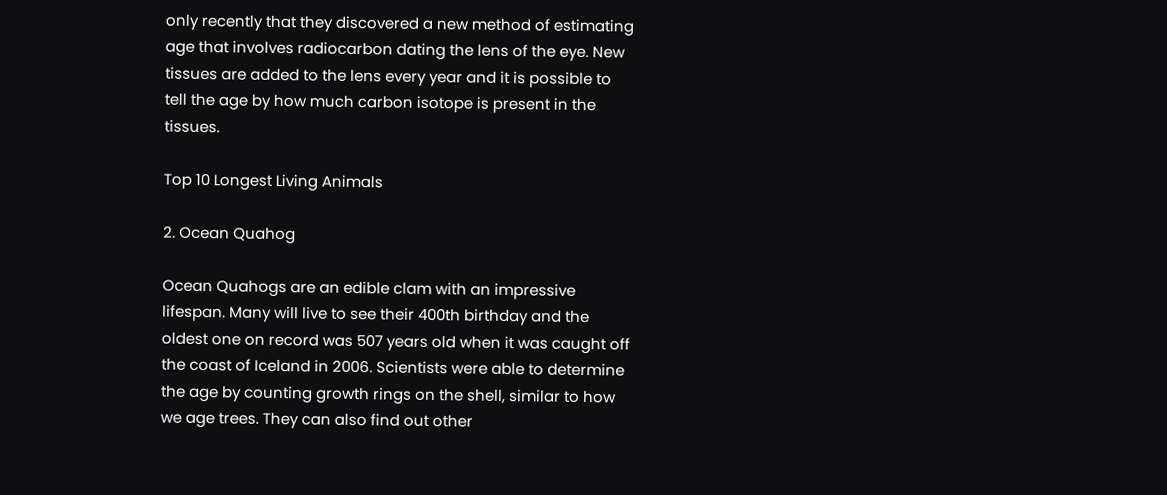only recently that they discovered a new method of estimating age that involves radiocarbon dating the lens of the eye. New tissues are added to the lens every year and it is possible to tell the age by how much carbon isotope is present in the tissues.

Top 10 Longest Living Animals

2. Ocean Quahog

Ocean Quahogs are an edible clam with an impressive lifespan. Many will live to see their 400th birthday and the oldest one on record was 507 years old when it was caught off the coast of Iceland in 2006. Scientists were able to determine the age by counting growth rings on the shell, similar to how we age trees. They can also find out other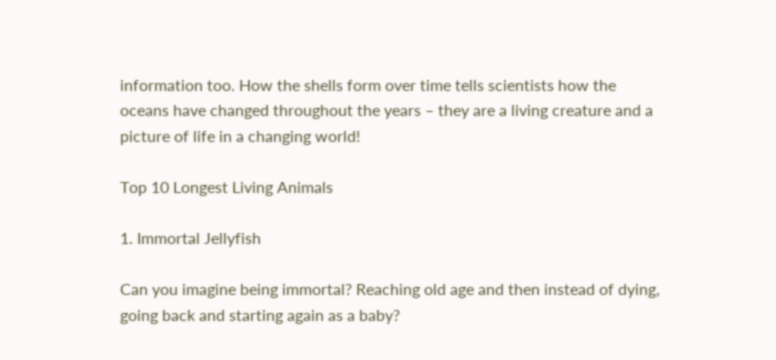information too. How the shells form over time tells scientists how the oceans have changed throughout the years – they are a living creature and a picture of life in a changing world!

Top 10 Longest Living Animals

1. Immortal Jellyfish

Can you imagine being immortal? Reaching old age and then instead of dying, going back and starting again as a baby?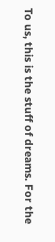To us, this is the stuff of dreams. For the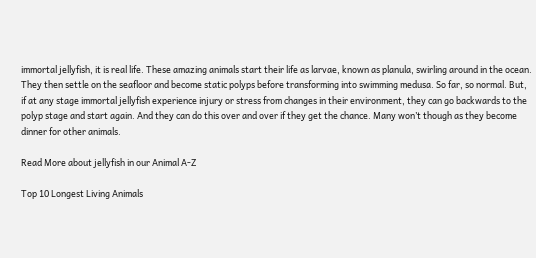immortal jellyfish, it is real life. These amazing animals start their life as larvae, known as planula, swirling around in the ocean. They then settle on the seafloor and become static polyps before transforming into swimming medusa. So far, so normal. But, if at any stage immortal jellyfish experience injury or stress from changes in their environment, they can go backwards to the polyp stage and start again. And they can do this over and over if they get the chance. Many won’t though as they become dinner for other animals.

Read More about jellyfish in our Animal A-Z

Top 10 Longest Living Animals